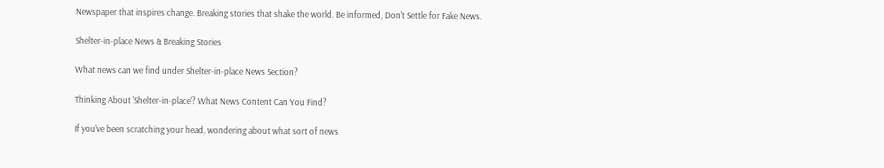Newspaper that inspires change. Breaking stories that shake the world. Be informed, Don't Settle for Fake News.

Shelter-in-place News & Breaking Stories

What news can we find under Shelter-in-place News Section?

Thinking About 'Shelter-in-place'? What News Content Can You Find?

If you've been scratching your head, wondering about what sort of news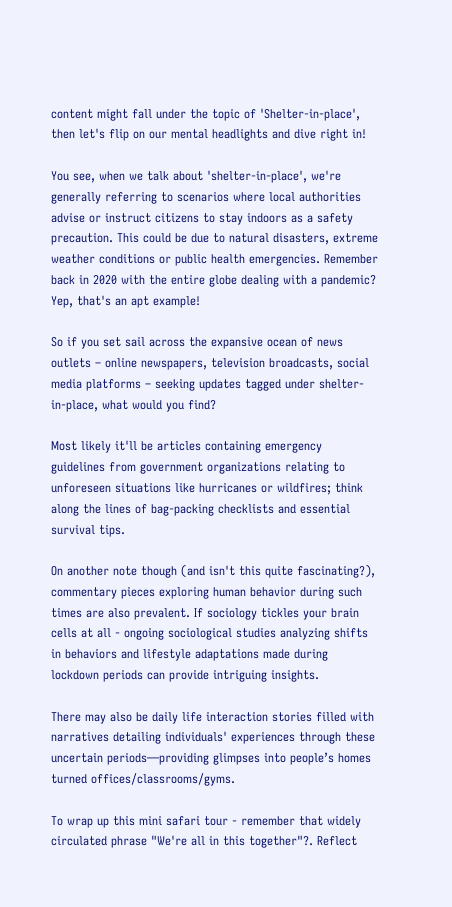content might fall under the topic of 'Shelter-in-place', then let's flip on our mental headlights and dive right in!

You see, when we talk about 'shelter-in-place', we're generally referring to scenarios where local authorities advise or instruct citizens to stay indoors as a safety precaution. This could be due to natural disasters, extreme weather conditions or public health emergencies. Remember back in 2020 with the entire globe dealing with a pandemic? Yep, that's an apt example!

So if you set sail across the expansive ocean of news outlets – online newspapers, television broadcasts, social media platforms – seeking updates tagged under shelter-in-place, what would you find?

Most likely it'll be articles containing emergency guidelines from government organizations relating to unforeseen situations like hurricanes or wildfires; think along the lines of bag-packing checklists and essential survival tips.

On another note though (and isn't this quite fascinating?), commentary pieces exploring human behavior during such times are also prevalent. If sociology tickles your brain cells at all - ongoing sociological studies analyzing shifts in behaviors and lifestyle adaptations made during lockdown periods can provide intriguing insights.

There may also be daily life interaction stories filled with narratives detailing individuals' experiences through these uncertain periods—providing glimpses into people’s homes turned offices/classrooms/gyms.

To wrap up this mini safari tour - remember that widely circulated phrase "We're all in this together"?. Reflect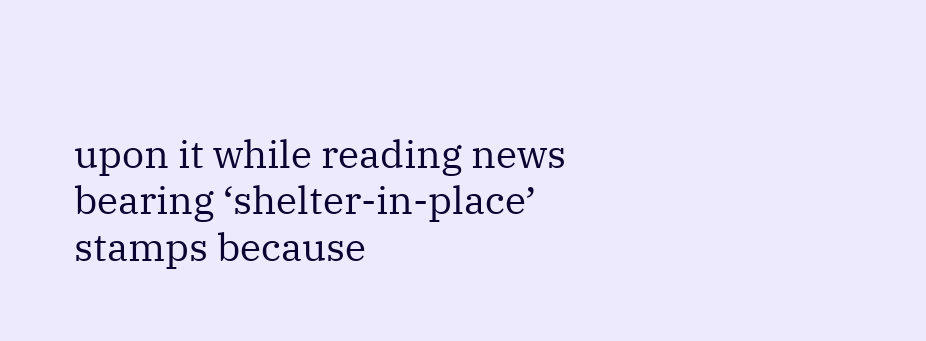upon it while reading news bearing ‘shelter-in-place’ stamps because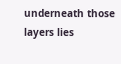underneath those layers lies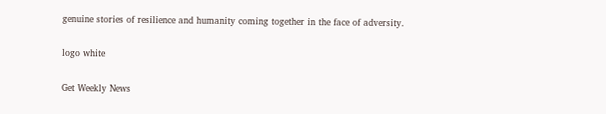genuine stories of resilience and humanity coming together in the face of adversity.

logo white

Get Weekly News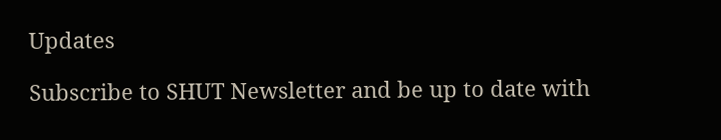Updates

Subscribe to SHUT Newsletter and be up to date with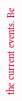the current events. Be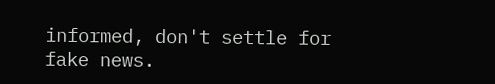informed, don't settle for fake news.